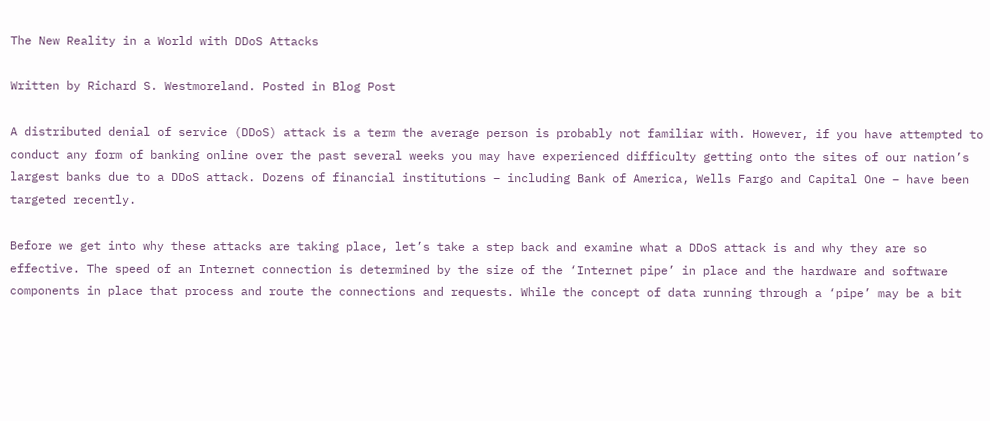The New Reality in a World with DDoS Attacks

Written by Richard S. Westmoreland. Posted in Blog Post

A distributed denial of service (DDoS) attack is a term the average person is probably not familiar with. However, if you have attempted to conduct any form of banking online over the past several weeks you may have experienced difficulty getting onto the sites of our nation’s largest banks due to a DDoS attack. Dozens of financial institutions – including Bank of America, Wells Fargo and Capital One – have been targeted recently.

Before we get into why these attacks are taking place, let’s take a step back and examine what a DDoS attack is and why they are so effective. The speed of an Internet connection is determined by the size of the ‘Internet pipe’ in place and the hardware and software components in place that process and route the connections and requests. While the concept of data running through a ‘pipe’ may be a bit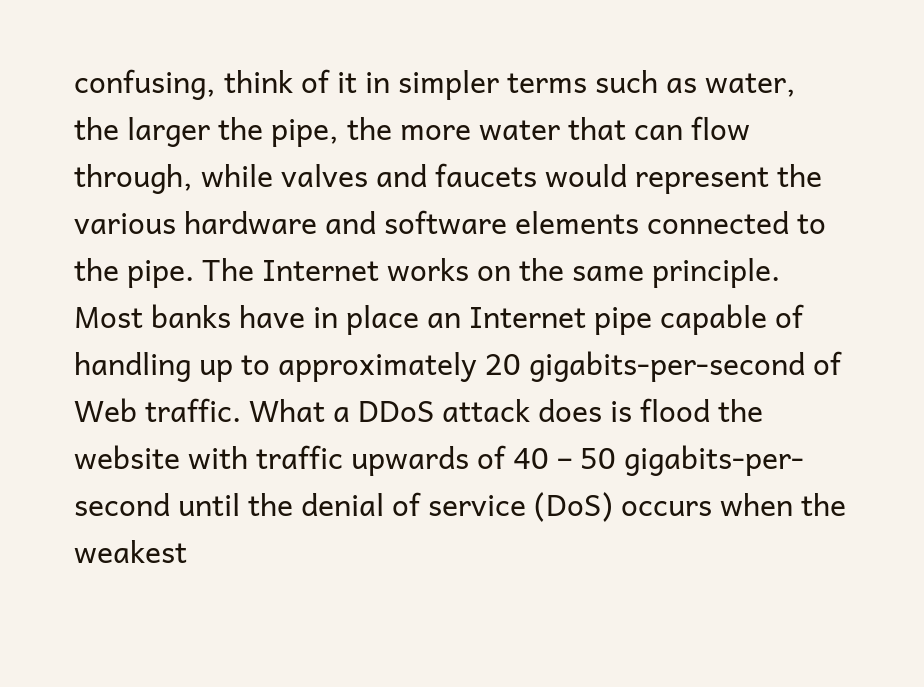confusing, think of it in simpler terms such as water, the larger the pipe, the more water that can flow through, while valves and faucets would represent the various hardware and software elements connected to the pipe. The Internet works on the same principle. Most banks have in place an Internet pipe capable of handling up to approximately 20 gigabits-per-second of Web traffic. What a DDoS attack does is flood the website with traffic upwards of 40 – 50 gigabits-per-second until the denial of service (DoS) occurs when the weakest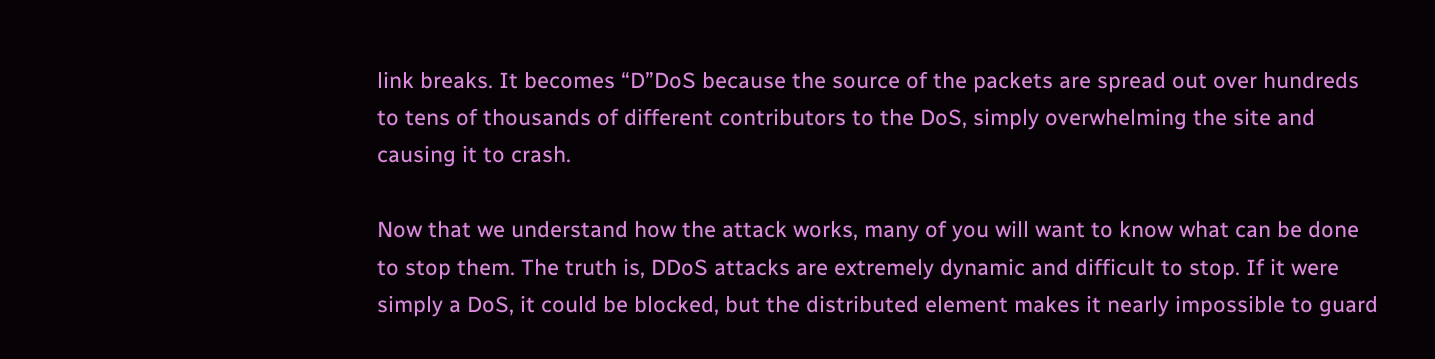link breaks. It becomes “D”DoS because the source of the packets are spread out over hundreds to tens of thousands of different contributors to the DoS, simply overwhelming the site and causing it to crash.

Now that we understand how the attack works, many of you will want to know what can be done to stop them. The truth is, DDoS attacks are extremely dynamic and difficult to stop. If it were simply a DoS, it could be blocked, but the distributed element makes it nearly impossible to guard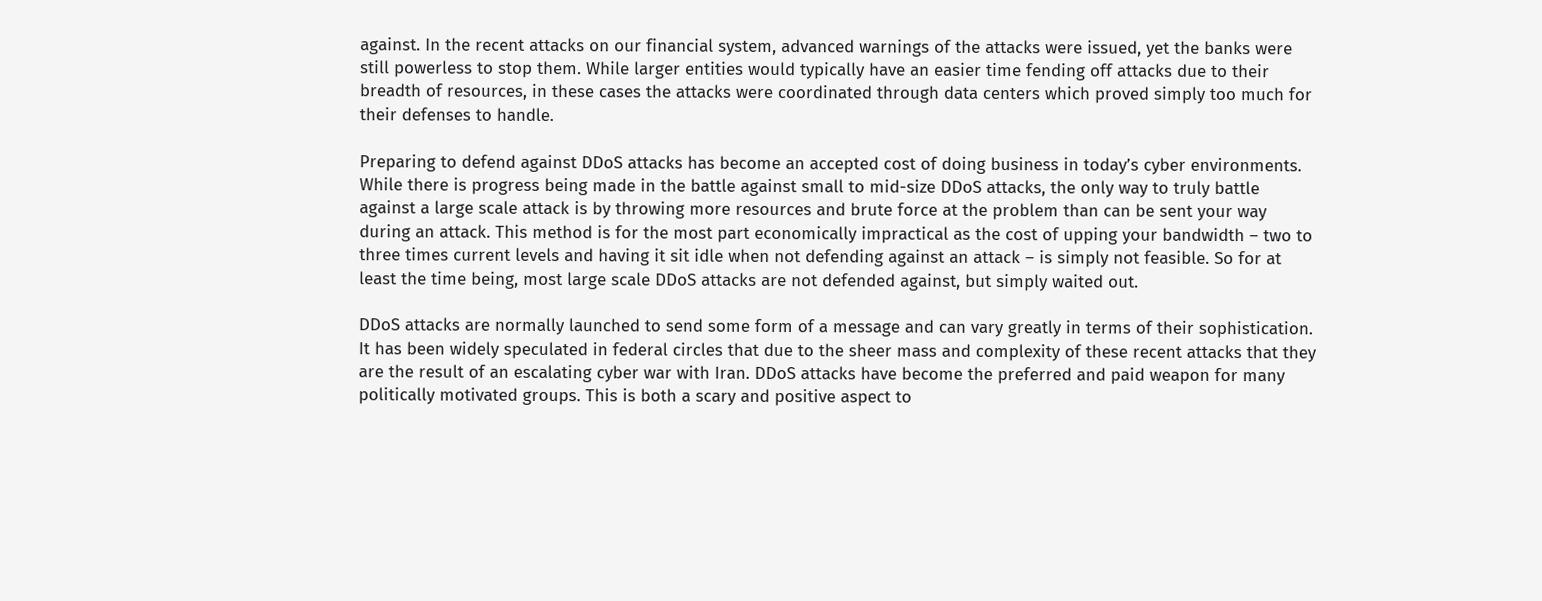against. In the recent attacks on our financial system, advanced warnings of the attacks were issued, yet the banks were still powerless to stop them. While larger entities would typically have an easier time fending off attacks due to their breadth of resources, in these cases the attacks were coordinated through data centers which proved simply too much for their defenses to handle.

Preparing to defend against DDoS attacks has become an accepted cost of doing business in today’s cyber environments. While there is progress being made in the battle against small to mid-size DDoS attacks, the only way to truly battle against a large scale attack is by throwing more resources and brute force at the problem than can be sent your way during an attack. This method is for the most part economically impractical as the cost of upping your bandwidth – two to three times current levels and having it sit idle when not defending against an attack – is simply not feasible. So for at least the time being, most large scale DDoS attacks are not defended against, but simply waited out.

DDoS attacks are normally launched to send some form of a message and can vary greatly in terms of their sophistication. It has been widely speculated in federal circles that due to the sheer mass and complexity of these recent attacks that they are the result of an escalating cyber war with Iran. DDoS attacks have become the preferred and paid weapon for many politically motivated groups. This is both a scary and positive aspect to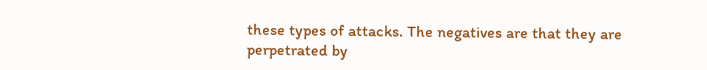these types of attacks. The negatives are that they are perpetrated by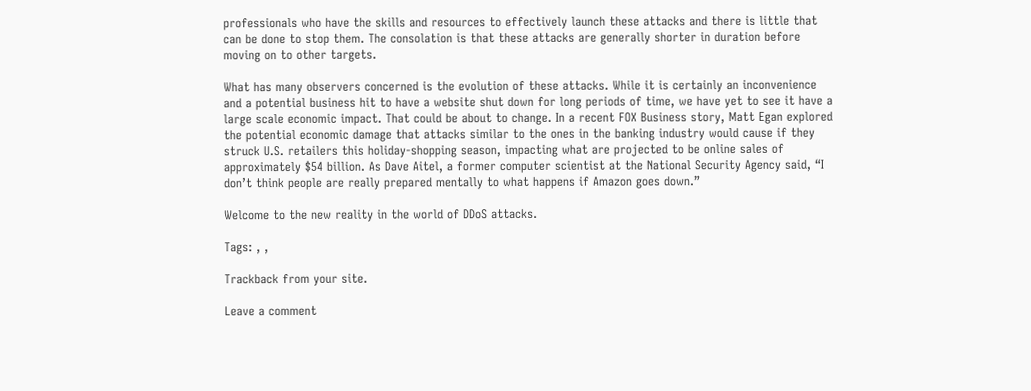professionals who have the skills and resources to effectively launch these attacks and there is little that can be done to stop them. The consolation is that these attacks are generally shorter in duration before moving on to other targets.

What has many observers concerned is the evolution of these attacks. While it is certainly an inconvenience and a potential business hit to have a website shut down for long periods of time, we have yet to see it have a large scale economic impact. That could be about to change. In a recent FOX Business story, Matt Egan explored the potential economic damage that attacks similar to the ones in the banking industry would cause if they struck U.S. retailers this holiday-shopping season, impacting what are projected to be online sales of approximately $54 billion. As Dave Aitel, a former computer scientist at the National Security Agency said, “I don’t think people are really prepared mentally to what happens if Amazon goes down.”

Welcome to the new reality in the world of DDoS attacks.

Tags: , ,

Trackback from your site.

Leave a comment